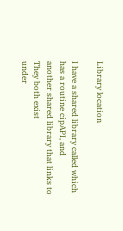Library location

I have a shared library called which has a routine cipAPI, and
another shared library that links to They both exist
under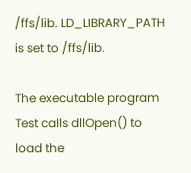/ffs/lib. LD_LIBRARY_PATH is set to /ffs/lib.

The executable program Test calls dllOpen() to load the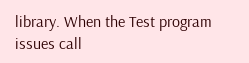library. When the Test program issues call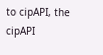to cipAPI, the cipAPI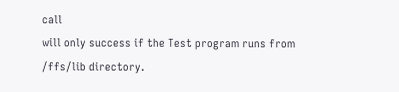call
will only success if the Test program runs from /ffs/lib directory.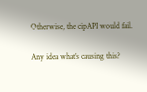Otherwise, the cipAPI would fail.

Any idea what’s causing this?